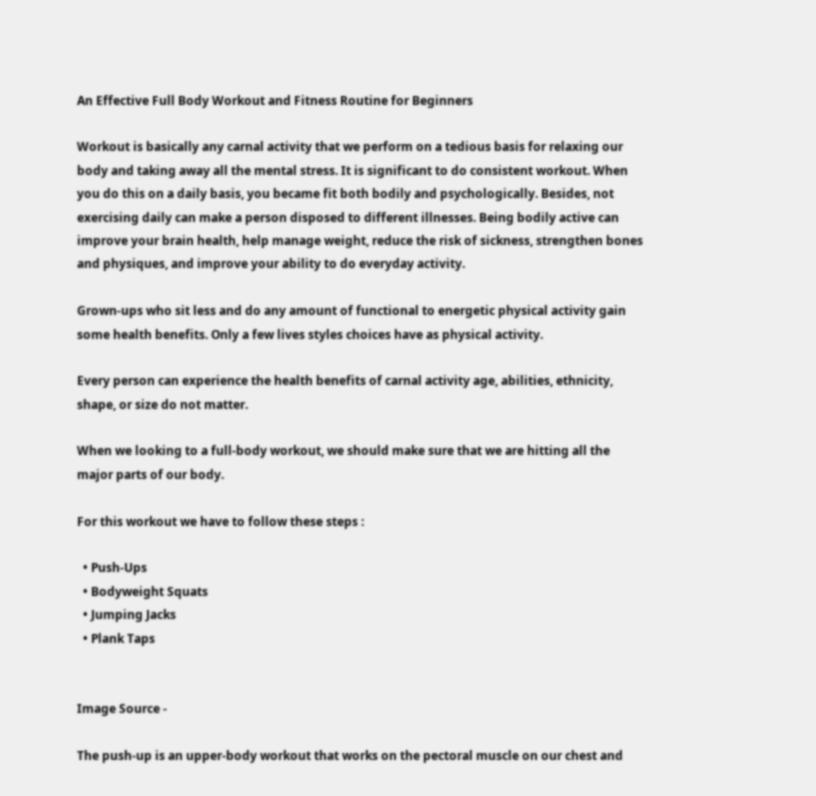An Effective Full Body Workout and Fitness Routine for Beginners

Workout is basically any carnal activity that we perform on a tedious basis for relaxing our body and taking away all the mental stress. It is significant to do consistent workout. When you do this on a daily basis, you became fit both bodily and psychologically. Besides, not exercising daily can make a person disposed to different illnesses. Being bodily active can improve your brain health, help manage weight, reduce the risk of sickness, strengthen bones and physiques, and improve your ability to do everyday activity.

Grown-ups who sit less and do any amount of functional to energetic physical activity gain some health benefits. Only a few lives styles choices have as physical activity.

Every person can experience the health benefits of carnal activity age, abilities, ethnicity, shape, or size do not matter.

When we looking to a full-body workout, we should make sure that we are hitting all the major parts of our body.

For this workout we have to follow these steps :

  • Push-Ups
  • Bodyweight Squats
  • Jumping Jacks
  • Plank Taps


Image Source -

The push-up is an upper-body workout that works on the pectoral muscle on our chest and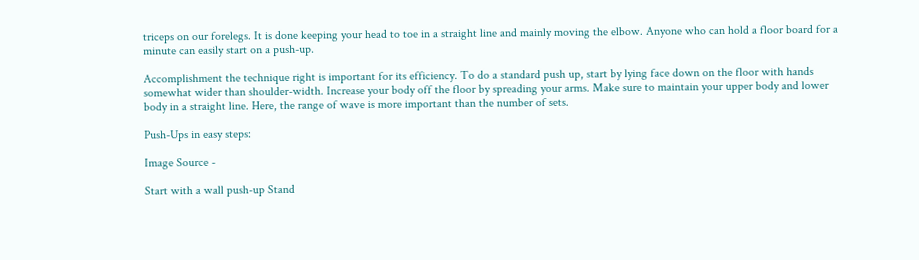triceps on our forelegs. It is done keeping your head to toe in a straight line and mainly moving the elbow. Anyone who can hold a floor board for a minute can easily start on a push-up.

Accomplishment the technique right is important for its efficiency. To do a standard push up, start by lying face down on the floor with hands somewhat wider than shoulder-width. Increase your body off the floor by spreading your arms. Make sure to maintain your upper body and lower body in a straight line. Here, the range of wave is more important than the number of sets.

Push-Ups in easy steps:

Image Source -

Start with a wall push-up Stand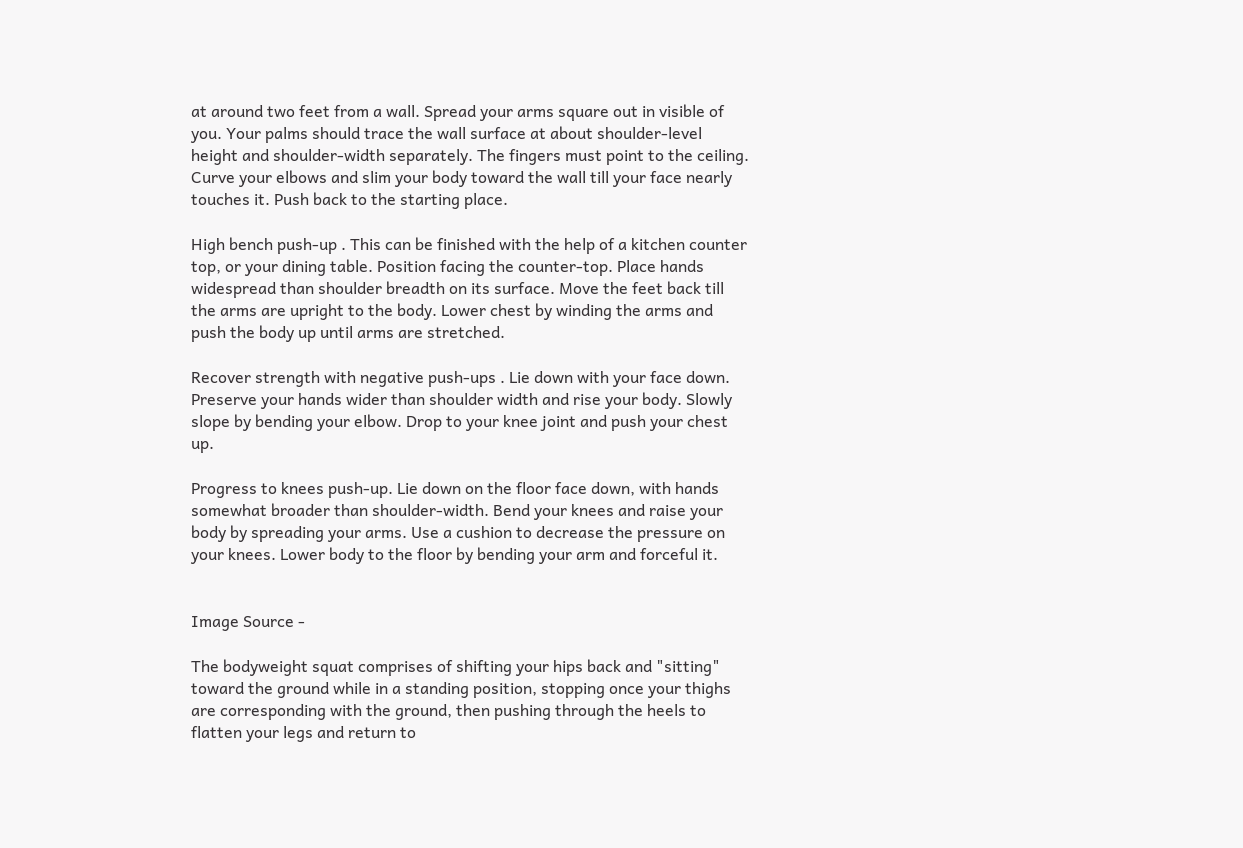at around two feet from a wall. Spread your arms square out in visible of you. Your palms should trace the wall surface at about shoulder-level height and shoulder-width separately. The fingers must point to the ceiling. Curve your elbows and slim your body toward the wall till your face nearly touches it. Push back to the starting place.

High bench push-up . This can be finished with the help of a kitchen counter top, or your dining table. Position facing the counter-top. Place hands widespread than shoulder breadth on its surface. Move the feet back till the arms are upright to the body. Lower chest by winding the arms and push the body up until arms are stretched.

Recover strength with negative push-ups . Lie down with your face down. Preserve your hands wider than shoulder width and rise your body. Slowly slope by bending your elbow. Drop to your knee joint and push your chest up.

Progress to knees push-up. Lie down on the floor face down, with hands somewhat broader than shoulder-width. Bend your knees and raise your body by spreading your arms. Use a cushion to decrease the pressure on your knees. Lower body to the floor by bending your arm and forceful it.


Image Source -

The bodyweight squat comprises of shifting your hips back and "sitting" toward the ground while in a standing position, stopping once your thighs are corresponding with the ground, then pushing through the heels to flatten your legs and return to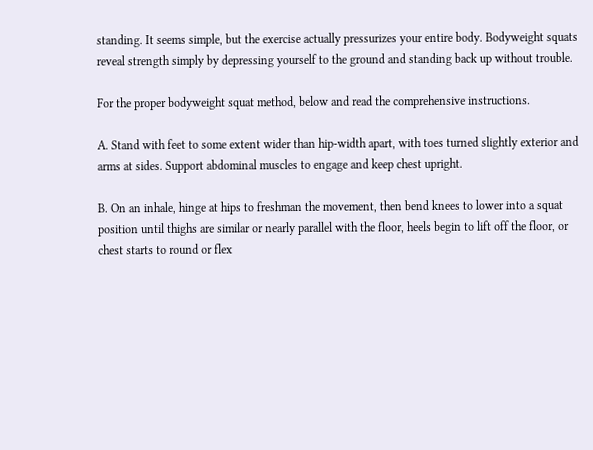standing. It seems simple, but the exercise actually pressurizes your entire body. Bodyweight squats reveal strength simply by depressing yourself to the ground and standing back up without trouble.

For the proper bodyweight squat method, below and read the comprehensive instructions.

A. Stand with feet to some extent wider than hip-width apart, with toes turned slightly exterior and arms at sides. Support abdominal muscles to engage and keep chest upright.

B. On an inhale, hinge at hips to freshman the movement, then bend knees to lower into a squat position until thighs are similar or nearly parallel with the floor, heels begin to lift off the floor, or chest starts to round or flex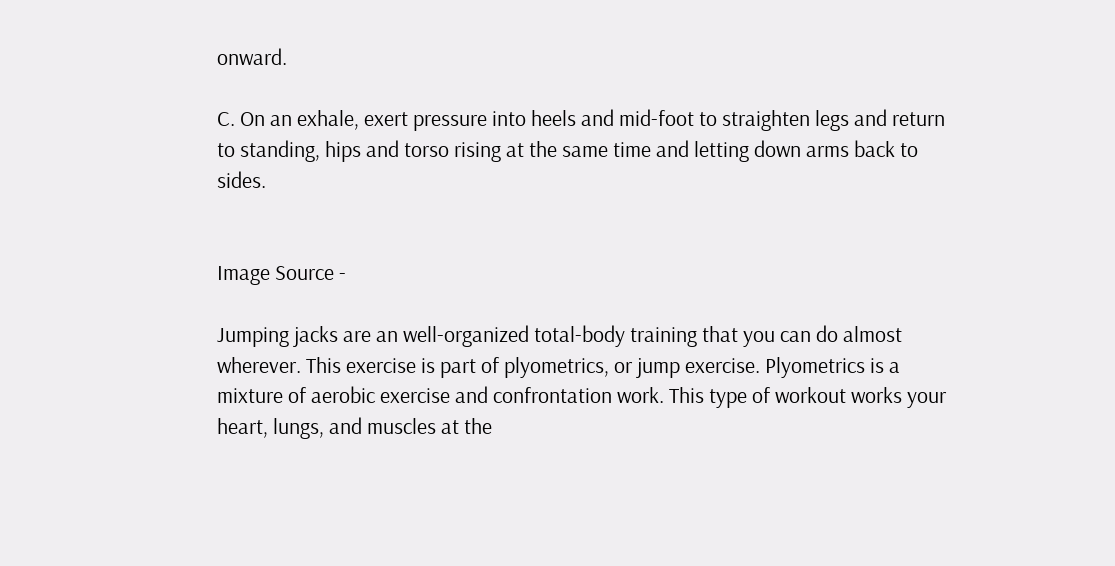onward.

C. On an exhale, exert pressure into heels and mid-foot to straighten legs and return to standing, hips and torso rising at the same time and letting down arms back to sides.


Image Source -

Jumping jacks are an well-organized total-body training that you can do almost wherever. This exercise is part of plyometrics, or jump exercise. Plyometrics is a mixture of aerobic exercise and confrontation work. This type of workout works your heart, lungs, and muscles at the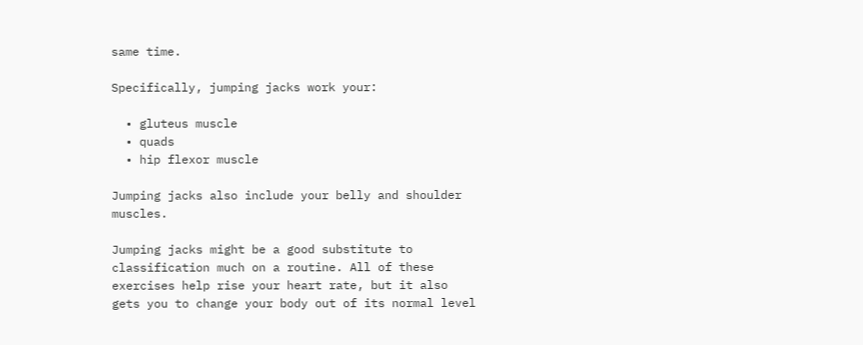same time.

Specifically, jumping jacks work your:

  • gluteus muscle
  • quads
  • hip flexor muscle

Jumping jacks also include your belly and shoulder muscles.

Jumping jacks might be a good substitute to classification much on a routine. All of these exercises help rise your heart rate, but it also gets you to change your body out of its normal level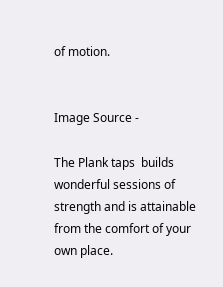of motion.


Image Source -

The Plank taps  builds wonderful sessions of strength and is attainable from the comfort of your own place.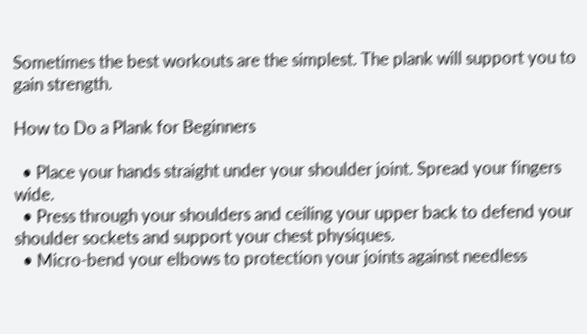Sometimes the best workouts are the simplest. The plank will support you to gain strength.

How to Do a Plank for Beginners

  • Place your hands straight under your shoulder joint. Spread your fingers wide.
  • Press through your shoulders and ceiling your upper back to defend your shoulder sockets and support your chest physiques.
  • Micro-bend your elbows to protection your joints against needless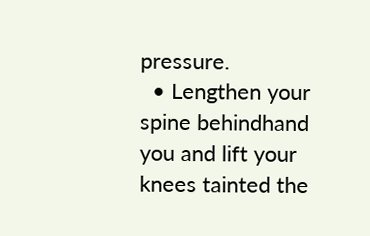pressure.
  • Lengthen your spine behindhand you and lift your knees tainted the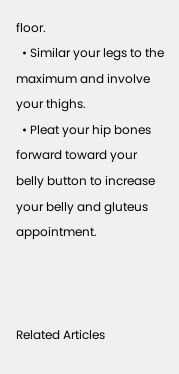floor.
  • Similar your legs to the maximum and involve your thighs.
  • Pleat your hip bones forward toward your belly button to increase your belly and gluteus appointment.



Related Articles